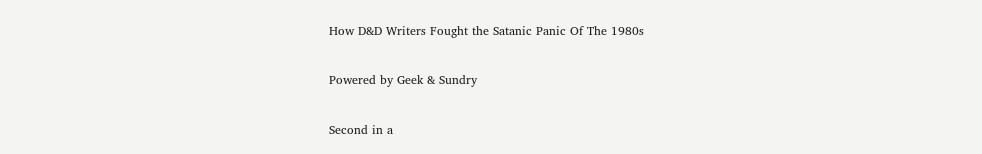How D&D Writers Fought the Satanic Panic Of The 1980s

Powered by Geek & Sundry

Second in a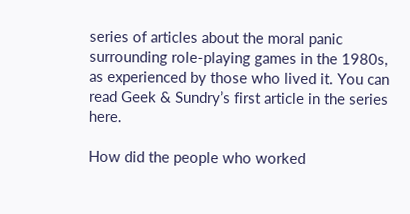series of articles about the moral panic surrounding role-playing games in the 1980s, as experienced by those who lived it. You can read Geek & Sundry’s first article in the series here.

How did the people who worked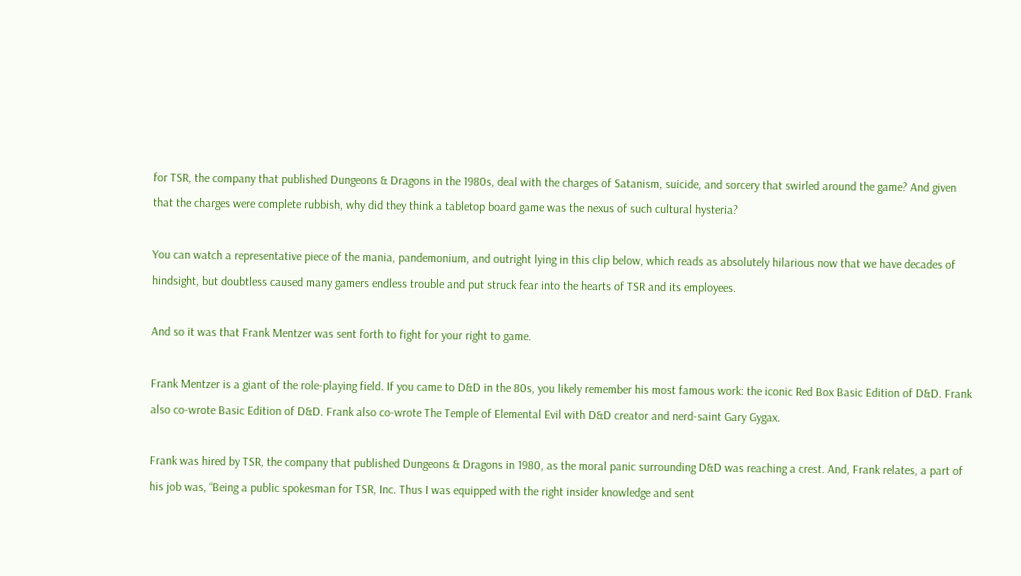for TSR, the company that published Dungeons & Dragons in the 1980s, deal with the charges of Satanism, suicide, and sorcery that swirled around the game? And given that the charges were complete rubbish, why did they think a tabletop board game was the nexus of such cultural hysteria?

You can watch a representative piece of the mania, pandemonium, and outright lying in this clip below, which reads as absolutely hilarious now that we have decades of hindsight, but doubtless caused many gamers endless trouble and put struck fear into the hearts of TSR and its employees.

And so it was that Frank Mentzer was sent forth to fight for your right to game.

Frank Mentzer is a giant of the role-playing field. If you came to D&D in the 80s, you likely remember his most famous work: the iconic Red Box Basic Edition of D&D. Frank also co-wrote Basic Edition of D&D. Frank also co-wrote The Temple of Elemental Evil with D&D creator and nerd-saint Gary Gygax.

Frank was hired by TSR, the company that published Dungeons & Dragons in 1980, as the moral panic surrounding D&D was reaching a crest. And, Frank relates, a part of his job was, “Being a public spokesman for TSR, Inc. Thus I was equipped with the right insider knowledge and sent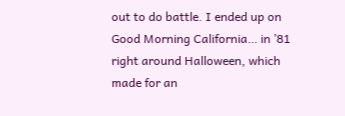out to do battle. I ended up on Good Morning California… in ’81 right around Halloween, which made for an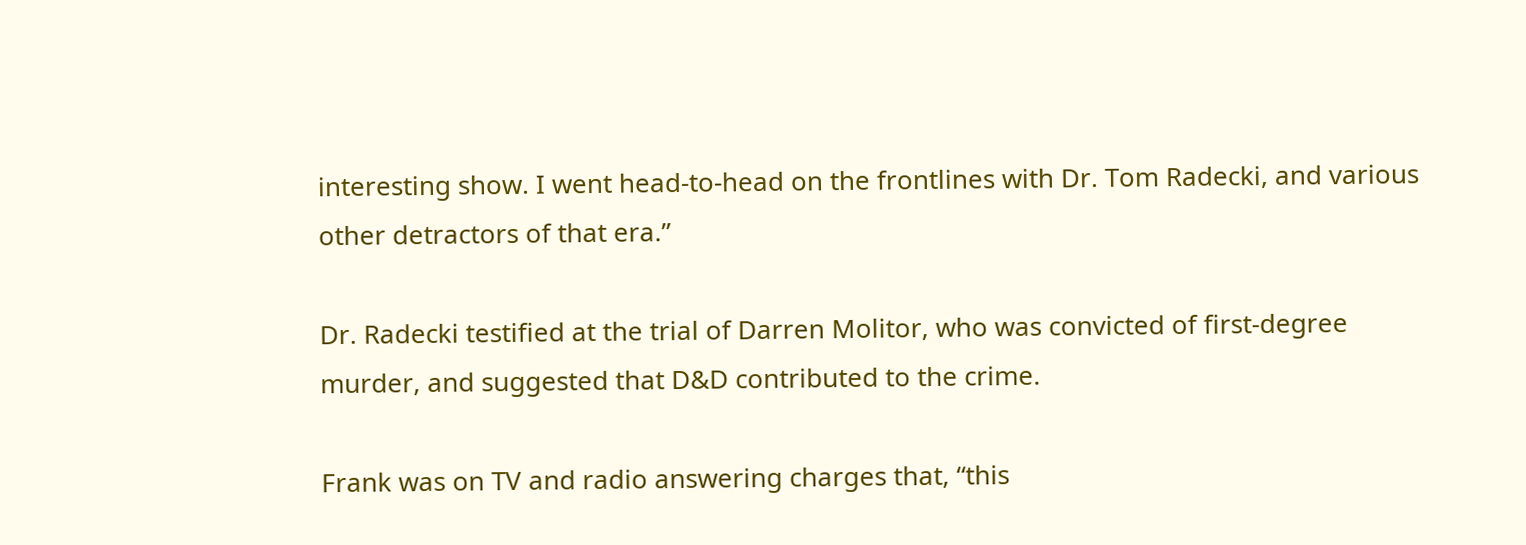interesting show. I went head-to-head on the frontlines with Dr. Tom Radecki, and various other detractors of that era.”

Dr. Radecki testified at the trial of Darren Molitor, who was convicted of first-degree murder, and suggested that D&D contributed to the crime.

Frank was on TV and radio answering charges that, “this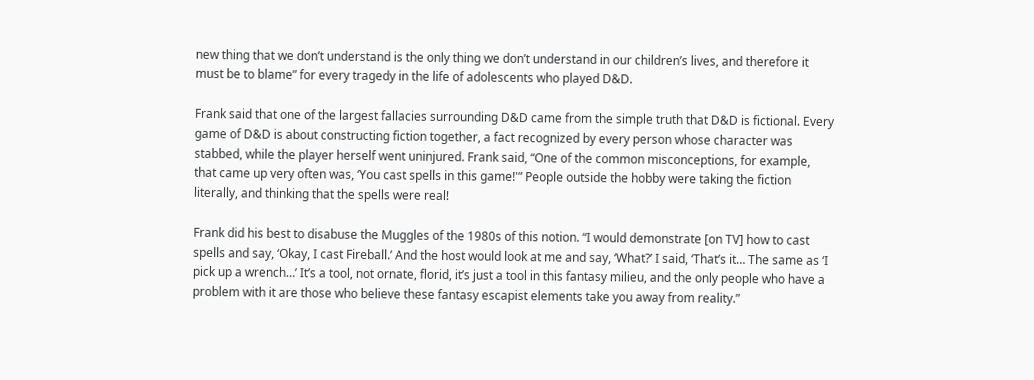new thing that we don’t understand is the only thing we don’t understand in our children’s lives, and therefore it must be to blame” for every tragedy in the life of adolescents who played D&D.

Frank said that one of the largest fallacies surrounding D&D came from the simple truth that D&D is fictional. Every game of D&D is about constructing fiction together, a fact recognized by every person whose character was stabbed, while the player herself went uninjured. Frank said, “One of the common misconceptions, for example, that came up very often was, ‘You cast spells in this game!'” People outside the hobby were taking the fiction literally, and thinking that the spells were real!

Frank did his best to disabuse the Muggles of the 1980s of this notion. “I would demonstrate [on TV] how to cast spells and say, ‘Okay, I cast Fireball.’ And the host would look at me and say, ‘What?’ I said, ‘That’s it… The same as ‘I pick up a wrench…’ It’s a tool, not ornate, florid, it’s just a tool in this fantasy milieu, and the only people who have a problem with it are those who believe these fantasy escapist elements take you away from reality.”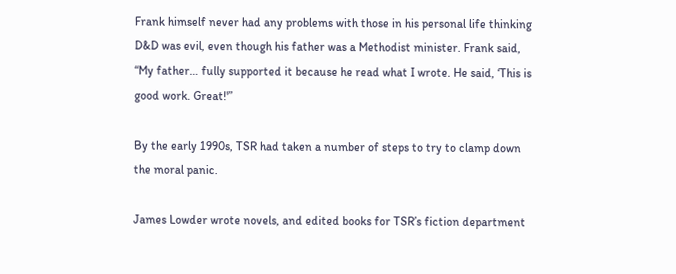Frank himself never had any problems with those in his personal life thinking D&D was evil, even though his father was a Methodist minister. Frank said, “My father… fully supported it because he read what I wrote. He said, ‘This is good work. Great!'”

By the early 1990s, TSR had taken a number of steps to try to clamp down the moral panic.

James Lowder wrote novels, and edited books for TSR’s fiction department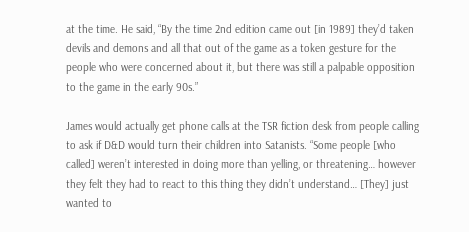at the time. He said, “By the time 2nd edition came out [in 1989] they’d taken devils and demons and all that out of the game as a token gesture for the people who were concerned about it, but there was still a palpable opposition to the game in the early 90s.”

James would actually get phone calls at the TSR fiction desk from people calling to ask if D&D would turn their children into Satanists. “Some people [who called] weren’t interested in doing more than yelling, or threatening… however they felt they had to react to this thing they didn’t understand… [They] just wanted to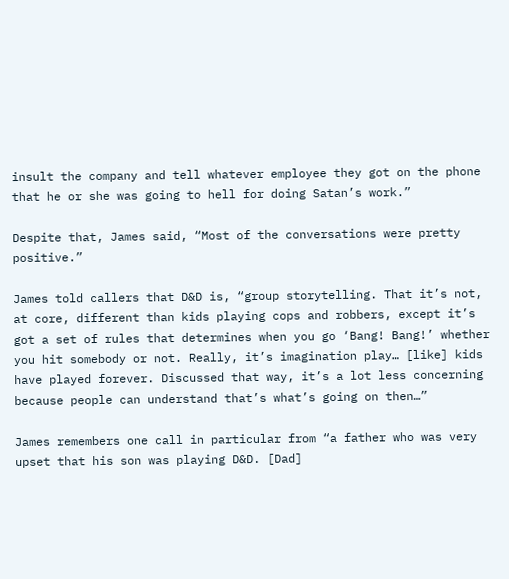insult the company and tell whatever employee they got on the phone that he or she was going to hell for doing Satan’s work.”

Despite that, James said, “Most of the conversations were pretty positive.”

James told callers that D&D is, “group storytelling. That it’s not, at core, different than kids playing cops and robbers, except it’s got a set of rules that determines when you go ‘Bang! Bang!’ whether you hit somebody or not. Really, it’s imagination play… [like] kids have played forever. Discussed that way, it’s a lot less concerning because people can understand that’s what’s going on then…”

James remembers one call in particular from “a father who was very upset that his son was playing D&D. [Dad]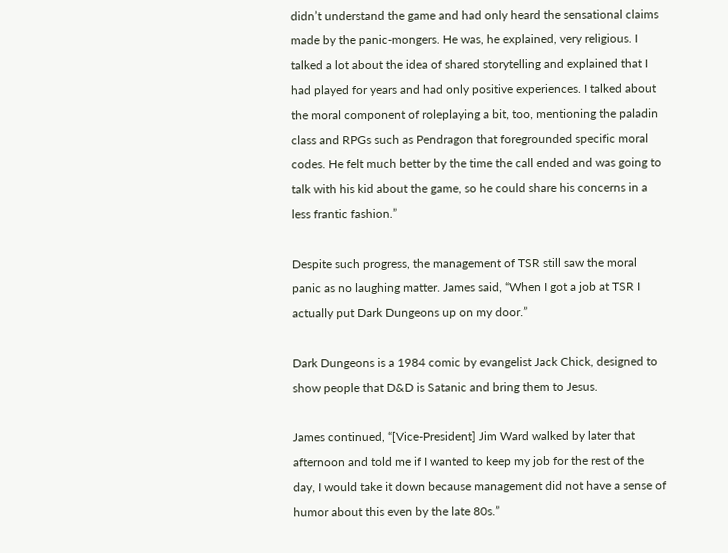didn’t understand the game and had only heard the sensational claims made by the panic-mongers. He was, he explained, very religious. I talked a lot about the idea of shared storytelling and explained that I had played for years and had only positive experiences. I talked about the moral component of roleplaying a bit, too, mentioning the paladin class and RPGs such as Pendragon that foregrounded specific moral codes. He felt much better by the time the call ended and was going to talk with his kid about the game, so he could share his concerns in a less frantic fashion.”

Despite such progress, the management of TSR still saw the moral panic as no laughing matter. James said, “When I got a job at TSR I actually put Dark Dungeons up on my door.”

Dark Dungeons is a 1984 comic by evangelist Jack Chick, designed to show people that D&D is Satanic and bring them to Jesus.

James continued, “[Vice-President] Jim Ward walked by later that afternoon and told me if I wanted to keep my job for the rest of the day, I would take it down because management did not have a sense of humor about this even by the late 80s.”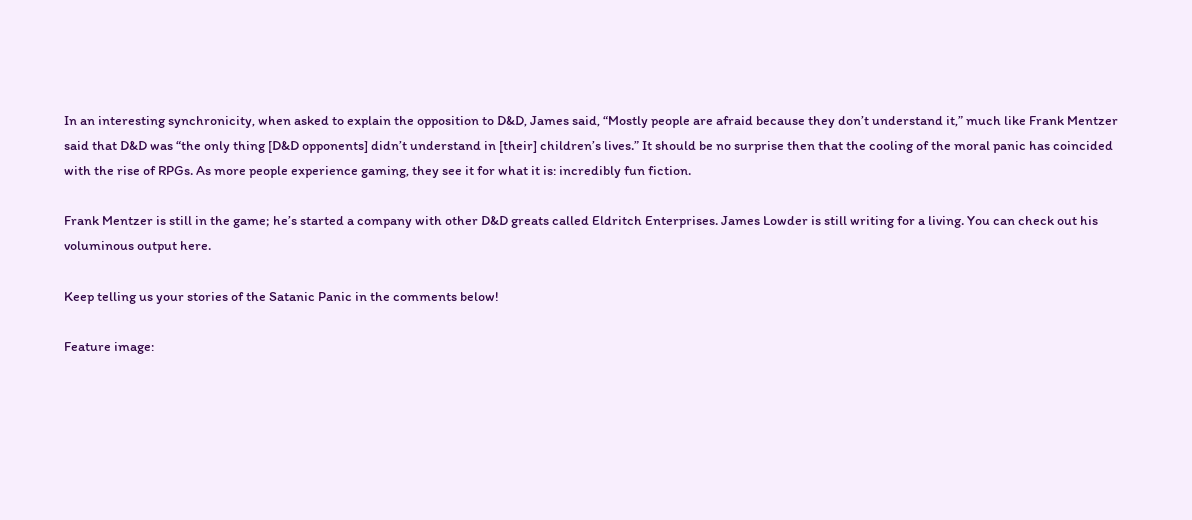In an interesting synchronicity, when asked to explain the opposition to D&D, James said, “Mostly people are afraid because they don’t understand it,” much like Frank Mentzer said that D&D was “the only thing [D&D opponents] didn’t understand in [their] children’s lives.” It should be no surprise then that the cooling of the moral panic has coincided with the rise of RPGs. As more people experience gaming, they see it for what it is: incredibly fun fiction.

Frank Mentzer is still in the game; he’s started a company with other D&D greats called Eldritch Enterprises. James Lowder is still writing for a living. You can check out his voluminous output here.

Keep telling us your stories of the Satanic Panic in the comments below!

Feature image: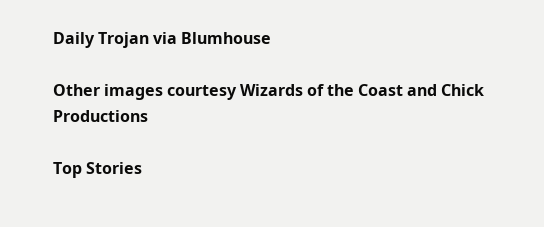Daily Trojan via Blumhouse

Other images courtesy Wizards of the Coast and Chick Productions

Top Stories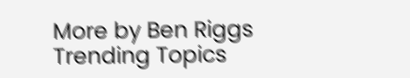More by Ben Riggs
Trending Topics